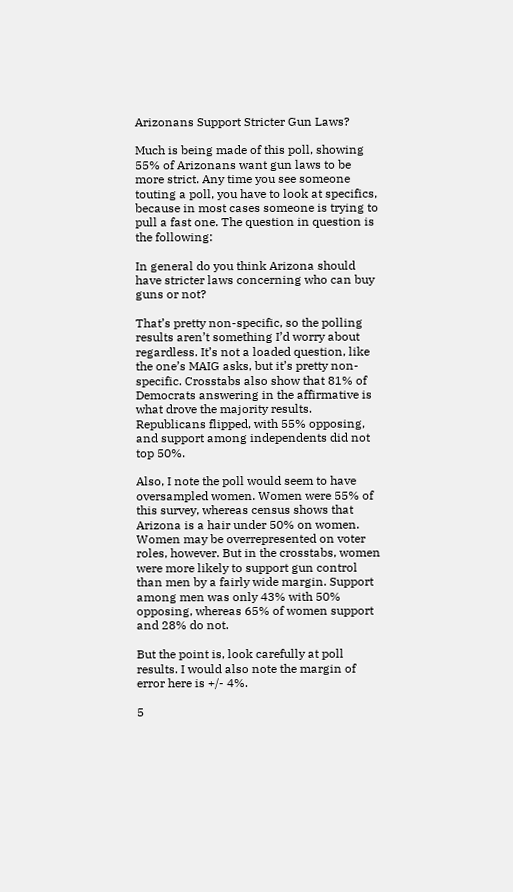Arizonans Support Stricter Gun Laws?

Much is being made of this poll, showing 55% of Arizonans want gun laws to be more strict. Any time you see someone touting a poll, you have to look at specifics, because in most cases someone is trying to pull a fast one. The question in question is the following:

In general do you think Arizona should have stricter laws concerning who can buy guns or not?

That’s pretty non-specific, so the polling results aren’t something I’d worry about regardless. It’s not a loaded question, like the one’s MAIG asks, but it’s pretty non-specific. Crosstabs also show that 81% of Democrats answering in the affirmative is what drove the majority results. Republicans flipped, with 55% opposing, and support among independents did not top 50%.

Also, I note the poll would seem to have oversampled women. Women were 55% of this survey, whereas census shows that Arizona is a hair under 50% on women. Women may be overrepresented on voter roles, however. But in the crosstabs, women were more likely to support gun control than men by a fairly wide margin. Support among men was only 43% with 50% opposing, whereas 65% of women support and 28% do not.

But the point is, look carefully at poll results. I would also note the margin of error here is +/- 4%.

5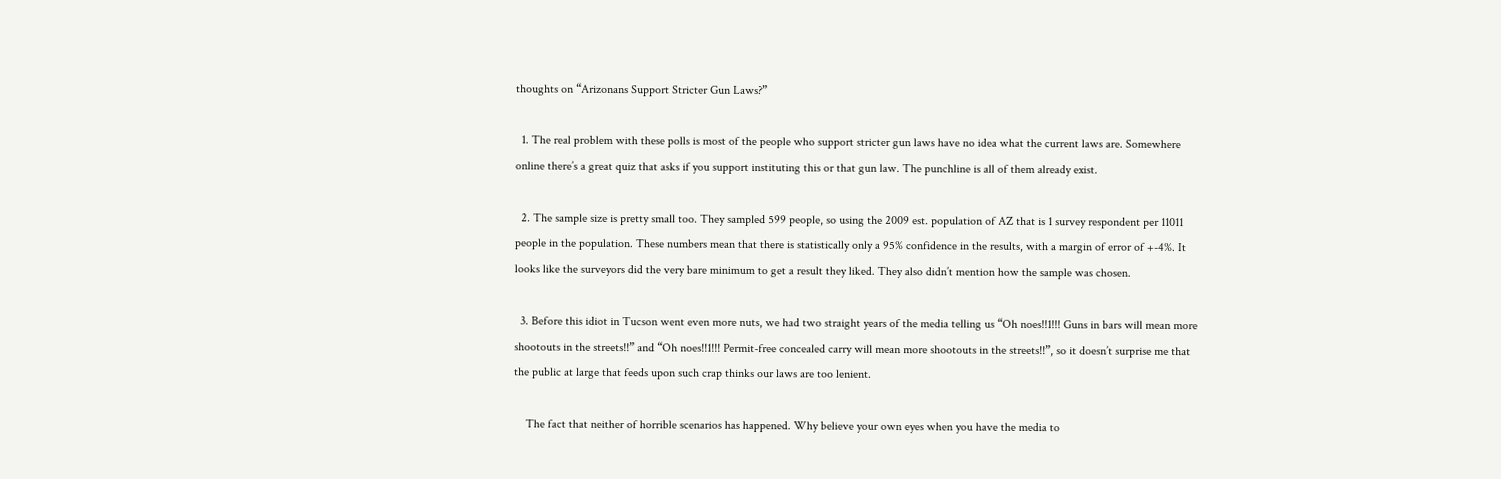thoughts on “Arizonans Support Stricter Gun Laws?”

  1. The real problem with these polls is most of the people who support stricter gun laws have no idea what the current laws are. Somewhere online there’s a great quiz that asks if you support instituting this or that gun law. The punchline is all of them already exist.

  2. The sample size is pretty small too. They sampled 599 people, so using the 2009 est. population of AZ that is 1 survey respondent per 11011 people in the population. These numbers mean that there is statistically only a 95% confidence in the results, with a margin of error of +-4%. It looks like the surveyors did the very bare minimum to get a result they liked. They also didn’t mention how the sample was chosen.

  3. Before this idiot in Tucson went even more nuts, we had two straight years of the media telling us “Oh noes!!1!!! Guns in bars will mean more shootouts in the streets!!” and “Oh noes!!1!!! Permit-free concealed carry will mean more shootouts in the streets!!”, so it doesn’t surprise me that the public at large that feeds upon such crap thinks our laws are too lenient.

    The fact that neither of horrible scenarios has happened. Why believe your own eyes when you have the media to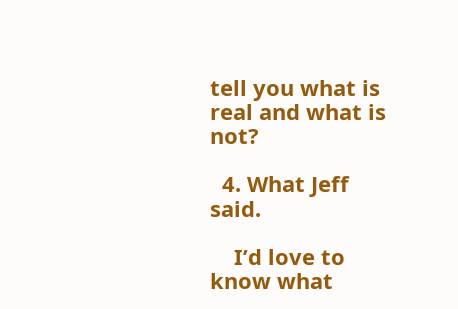tell you what is real and what is not?

  4. What Jeff said.

    I’d love to know what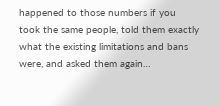happened to those numbers if you took the same people, told them exactly what the existing limitations and bans were, and asked them again…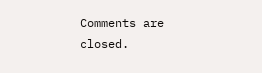Comments are closed.